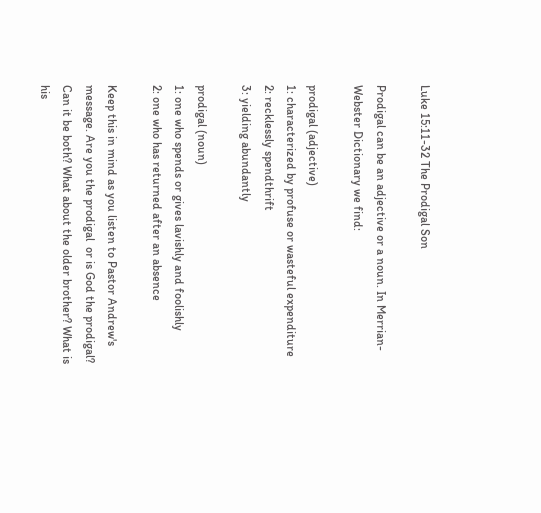Luke 15:11-32 The Prodigal Son

Prodigal can be an adjective or a noun. In Merrian-Webster Dictionary we find:

prodigal (adjective)
1: characterized by profuse or wasteful expenditure
2: recklessly spendthrift
3: yielding abundantly

prodigal (noun)
1: one who spends or gives lavishly and foolishly
2: one who has returned after an absence

Keep this in mind as you listen to Pastor Andrew's message. Are you the prodigal  or is God the prodigal? Can it be both? What about the older brother? What is his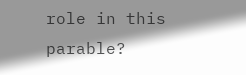role in this parable?